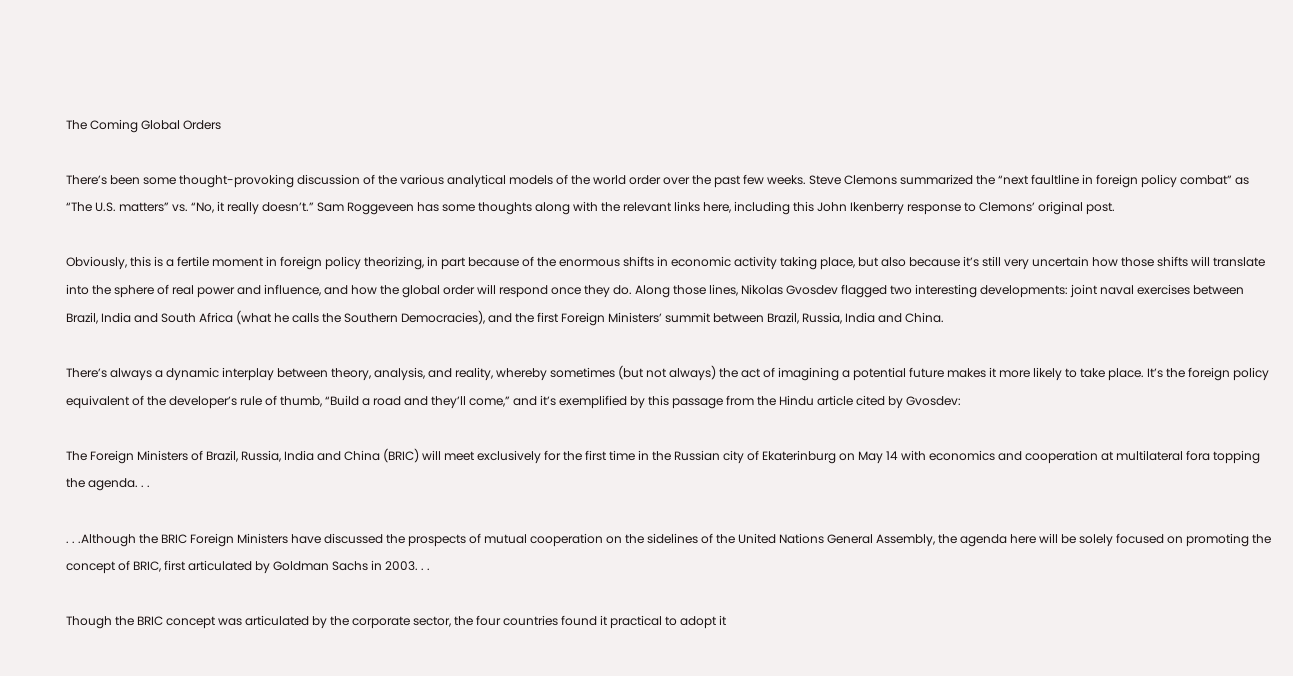The Coming Global Orders

There’s been some thought-provoking discussion of the various analytical models of the world order over the past few weeks. Steve Clemons summarized the “next faultline in foreign policy combat” as “The U.S. matters” vs. “No, it really doesn’t.” Sam Roggeveen has some thoughts along with the relevant links here, including this John Ikenberry response to Clemons’ original post.

Obviously, this is a fertile moment in foreign policy theorizing, in part because of the enormous shifts in economic activity taking place, but also because it’s still very uncertain how those shifts will translate into the sphere of real power and influence, and how the global order will respond once they do. Along those lines, Nikolas Gvosdev flagged two interesting developments: joint naval exercises between Brazil, India and South Africa (what he calls the Southern Democracies), and the first Foreign Ministers’ summit between Brazil, Russia, India and China.

There’s always a dynamic interplay between theory, analysis, and reality, whereby sometimes (but not always) the act of imagining a potential future makes it more likely to take place. It’s the foreign policy equivalent of the developer’s rule of thumb, “Build a road and they’ll come,” and it’s exemplified by this passage from the Hindu article cited by Gvosdev:

The Foreign Ministers of Brazil, Russia, India and China (BRIC) will meet exclusively for the first time in the Russian city of Ekaterinburg on May 14 with economics and cooperation at multilateral fora topping the agenda. . .

. . .Although the BRIC Foreign Ministers have discussed the prospects of mutual cooperation on the sidelines of the United Nations General Assembly, the agenda here will be solely focused on promoting the concept of BRIC, first articulated by Goldman Sachs in 2003. . .

Though the BRIC concept was articulated by the corporate sector, the four countries found it practical to adopt it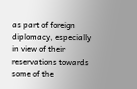as part of foreign diplomacy, especially in view of their reservations towards some of the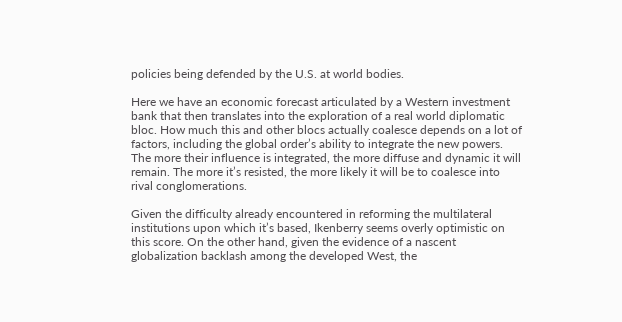policies being defended by the U.S. at world bodies.

Here we have an economic forecast articulated by a Western investment bank that then translates into the exploration of a real world diplomatic bloc. How much this and other blocs actually coalesce depends on a lot of factors, including the global order’s ability to integrate the new powers. The more their influence is integrated, the more diffuse and dynamic it will remain. The more it’s resisted, the more likely it will be to coalesce into rival conglomerations.

Given the difficulty already encountered in reforming the multilateral institutions upon which it’s based, Ikenberry seems overly optimistic on this score. On the other hand, given the evidence of a nascent globalization backlash among the developed West, the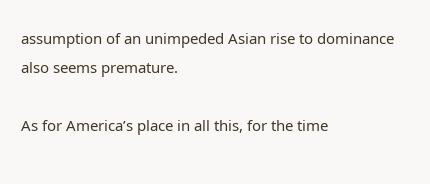assumption of an unimpeded Asian rise to dominance also seems premature.

As for America’s place in all this, for the time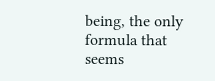being, the only formula that seems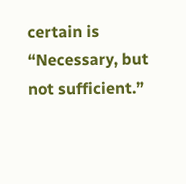certain is “Necessary, but not sufficient.”